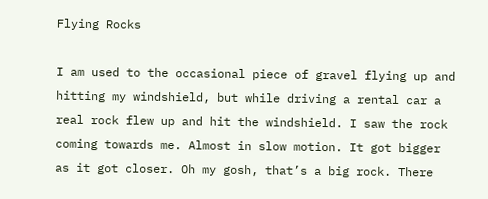Flying Rocks

I am used to the occasional piece of gravel flying up and hitting my windshield, but while driving a rental car a real rock flew up and hit the windshield. I saw the rock coming towards me. Almost in slow motion. It got bigger as it got closer. Oh my gosh, that’s a big rock. There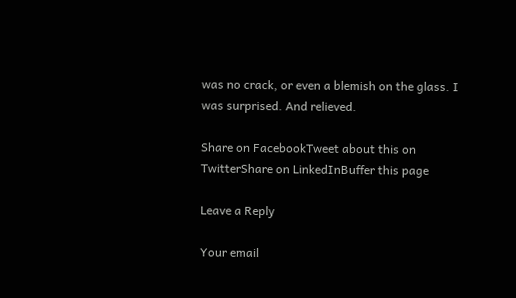was no crack, or even a blemish on the glass. I was surprised. And relieved.

Share on FacebookTweet about this on TwitterShare on LinkedInBuffer this page

Leave a Reply

Your email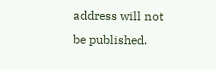address will not be published.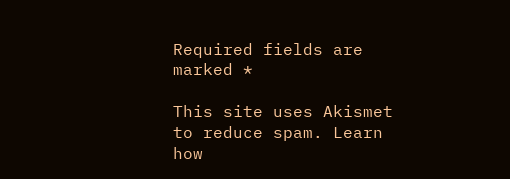Required fields are marked *

This site uses Akismet to reduce spam. Learn how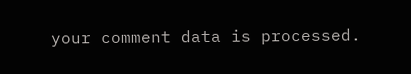your comment data is processed.